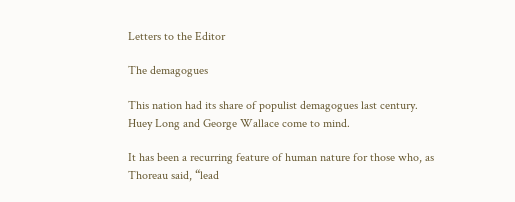Letters to the Editor

The demagogues

This nation had its share of populist demagogues last century. Huey Long and George Wallace come to mind.

It has been a recurring feature of human nature for those who, as Thoreau said, “lead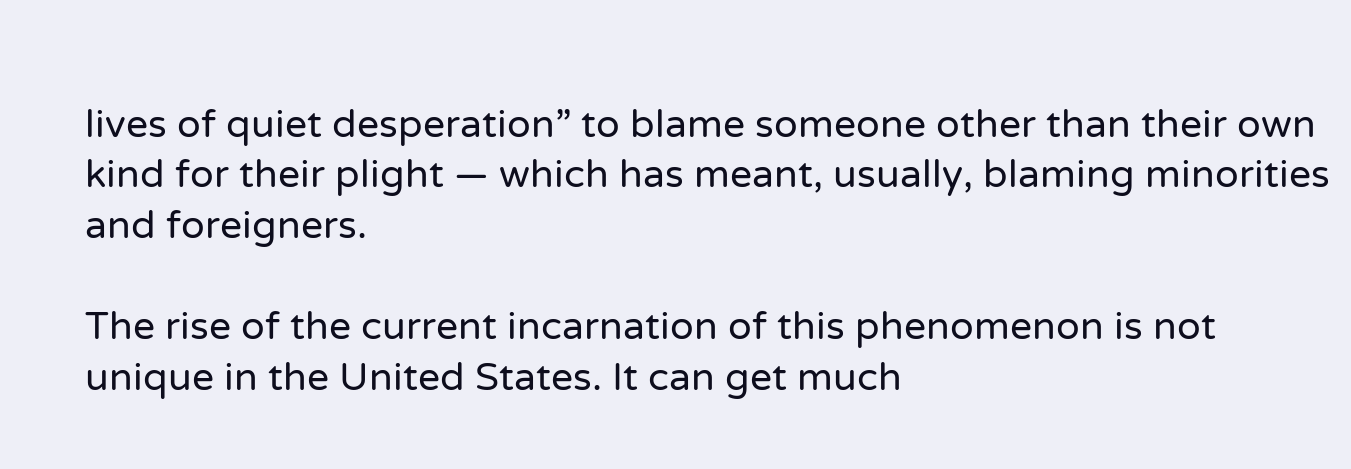lives of quiet desperation” to blame someone other than their own kind for their plight — which has meant, usually, blaming minorities and foreigners.

The rise of the current incarnation of this phenomenon is not unique in the United States. It can get much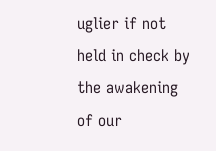uglier if not held in check by the awakening of our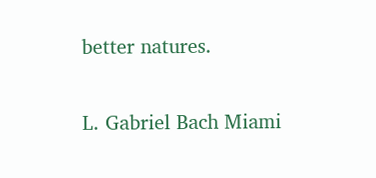better natures.

L. Gabriel Bach Miami